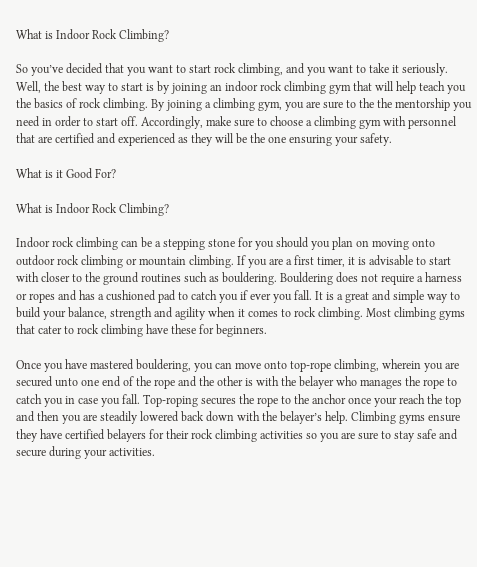What is Indoor Rock Climbing?

So you’ve decided that you want to start rock climbing, and you want to take it seriously. Well, the best way to start is by joining an indoor rock climbing gym that will help teach you the basics of rock climbing. By joining a climbing gym, you are sure to the the mentorship you need in order to start off. Accordingly, make sure to choose a climbing gym with personnel that are certified and experienced as they will be the one ensuring your safety.

What is it Good For?

What is Indoor Rock Climbing?

Indoor rock climbing can be a stepping stone for you should you plan on moving onto outdoor rock climbing or mountain climbing. If you are a first timer, it is advisable to start with closer to the ground routines such as bouldering. Bouldering does not require a harness or ropes and has a cushioned pad to catch you if ever you fall. It is a great and simple way to build your balance, strength and agility when it comes to rock climbing. Most climbing gyms that cater to rock climbing have these for beginners.

Once you have mastered bouldering, you can move onto top-rope climbing, wherein you are secured unto one end of the rope and the other is with the belayer who manages the rope to catch you in case you fall. Top-roping secures the rope to the anchor once your reach the top and then you are steadily lowered back down with the belayer’s help. Climbing gyms ensure they have certified belayers for their rock climbing activities so you are sure to stay safe and secure during your activities.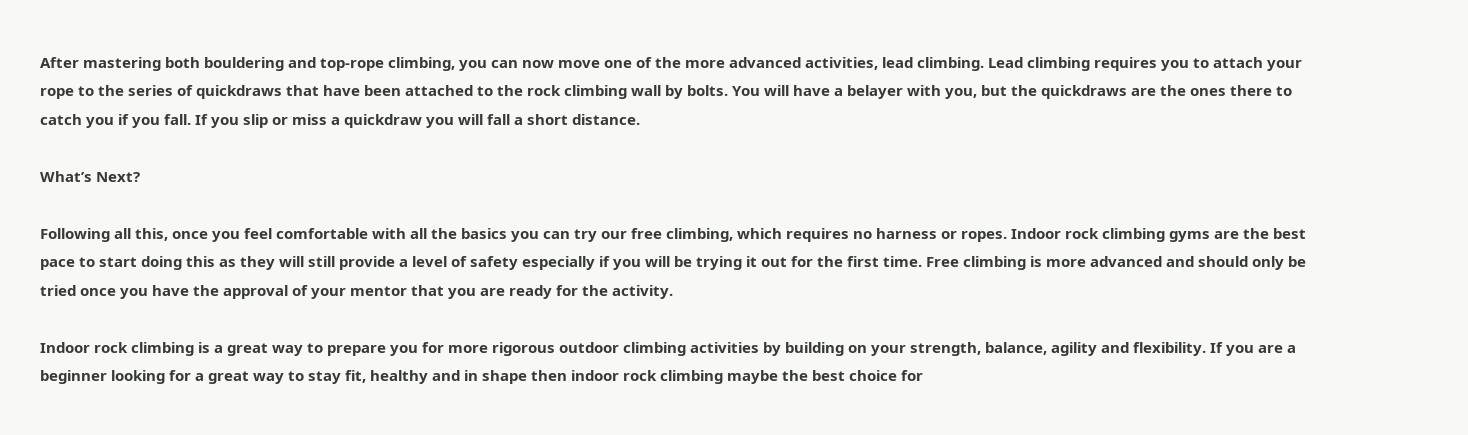After mastering both bouldering and top-rope climbing, you can now move one of the more advanced activities, lead climbing. Lead climbing requires you to attach your rope to the series of quickdraws that have been attached to the rock climbing wall by bolts. You will have a belayer with you, but the quickdraws are the ones there to catch you if you fall. If you slip or miss a quickdraw you will fall a short distance.

What’s Next?

Following all this, once you feel comfortable with all the basics you can try our free climbing, which requires no harness or ropes. Indoor rock climbing gyms are the best pace to start doing this as they will still provide a level of safety especially if you will be trying it out for the first time. Free climbing is more advanced and should only be tried once you have the approval of your mentor that you are ready for the activity.

Indoor rock climbing is a great way to prepare you for more rigorous outdoor climbing activities by building on your strength, balance, agility and flexibility. If you are a beginner looking for a great way to stay fit, healthy and in shape then indoor rock climbing maybe the best choice for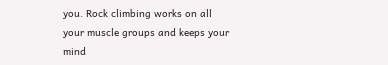you. Rock climbing works on all your muscle groups and keeps your mind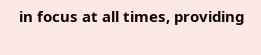in focus at all times, providing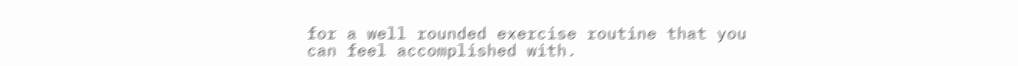for a well rounded exercise routine that you can feel accomplished with.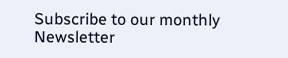Subscribe to our monthly Newsletter